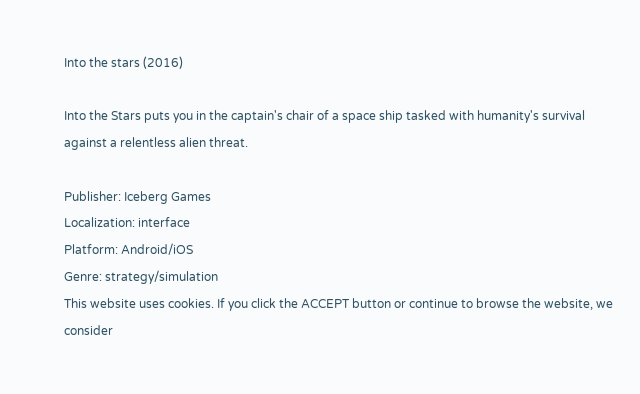Into the stars (2016)

Into the Stars puts you in the captain's chair of a space ship tasked with humanity's survival against a relentless alien threat.

Publisher: Iceberg Games
Localization: interface
Platform: Android/iOS
Genre: strategy/simulation
This website uses cookies. If you click the ACCEPT button or continue to browse the website, we consider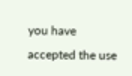you have accepted the use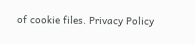of cookie files. Privacy Policy